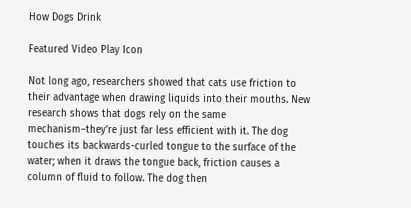How Dogs Drink

Featured Video Play Icon

Not long ago, researchers showed that cats use friction to their advantage when drawing liquids into their mouths. New research shows that dogs rely on the same mechanism–they’re just far less efficient with it. The dog touches its backwards-curled tongue to the surface of the water; when it draws the tongue back, friction causes a column of fluid to follow. The dog then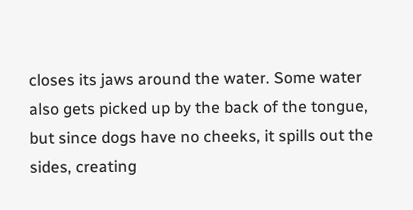closes its jaws around the water. Some water also gets picked up by the back of the tongue, but since dogs have no cheeks, it spills out the sides, creating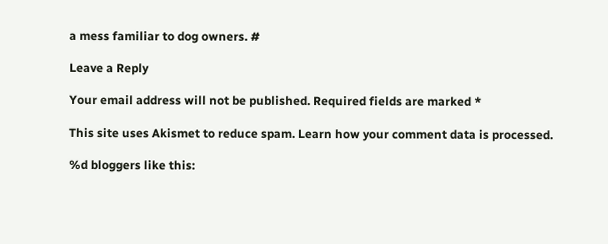a mess familiar to dog owners. #

Leave a Reply

Your email address will not be published. Required fields are marked *

This site uses Akismet to reduce spam. Learn how your comment data is processed.

%d bloggers like this: